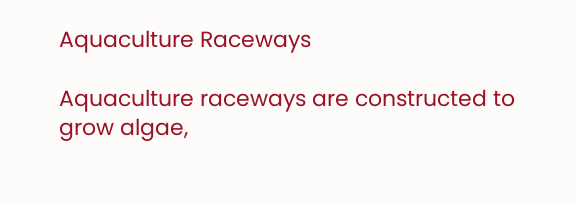Aquaculture Raceways

Aquaculture raceways are constructed to grow algae,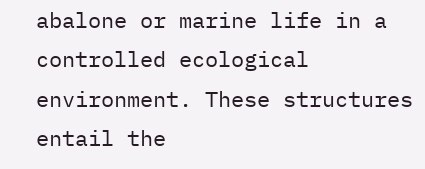abalone or marine life in a controlled ecological environment. These structures entail the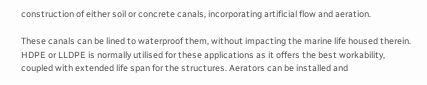construction of either soil or concrete canals, incorporating artificial flow and aeration.

These canals can be lined to waterproof them, without impacting the marine life housed therein. HDPE or LLDPE is normally utilised for these applications as it offers the best workability, coupled with extended life span for the structures. Aerators can be installed and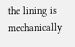the lining is mechanically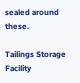sealed around these.

Tailings Storage Facility